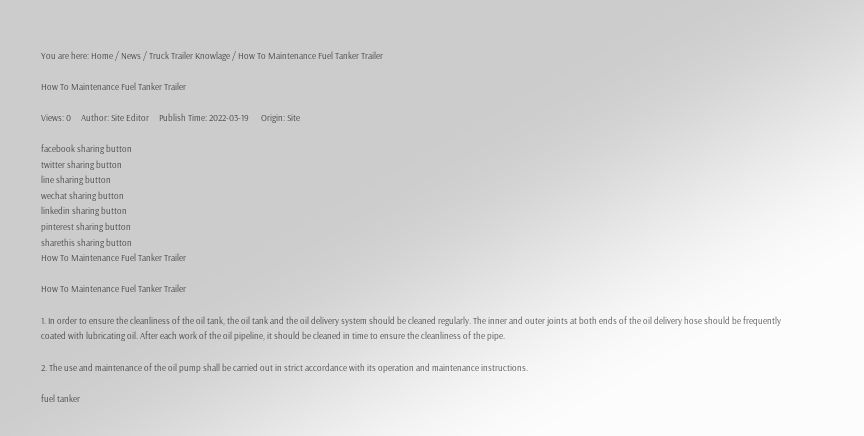You are here: Home / News / Truck Trailer Knowlage / How To Maintenance Fuel Tanker Trailer

How To Maintenance Fuel Tanker Trailer

Views: 0     Author: Site Editor     Publish Time: 2022-03-19      Origin: Site

facebook sharing button
twitter sharing button
line sharing button
wechat sharing button
linkedin sharing button
pinterest sharing button
sharethis sharing button
How To Maintenance Fuel Tanker Trailer

How To Maintenance Fuel Tanker Trailer

1. In order to ensure the cleanliness of the oil tank, the oil tank and the oil delivery system should be cleaned regularly. The inner and outer joints at both ends of the oil delivery hose should be frequently coated with lubricating oil. After each work of the oil pipeline, it should be cleaned in time to ensure the cleanliness of the pipe.

2. The use and maintenance of the oil pump shall be carried out in strict accordance with its operation and maintenance instructions.

fuel tanker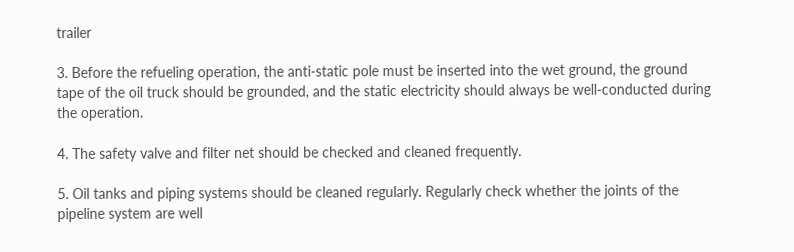trailer

3. Before the refueling operation, the anti-static pole must be inserted into the wet ground, the ground tape of the oil truck should be grounded, and the static electricity should always be well-conducted during the operation.

4. The safety valve and filter net should be checked and cleaned frequently.

5. Oil tanks and piping systems should be cleaned regularly. Regularly check whether the joints of the pipeline system are well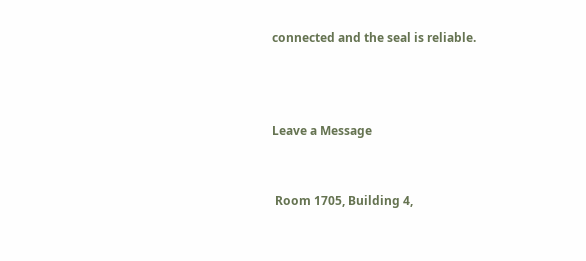connected and the seal is reliable.



Leave a Message


 Room 1705, Building 4,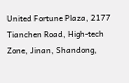United Fortune Plaza, 2177 Tianchen Road, High-tech Zone, Jinan, Shandong,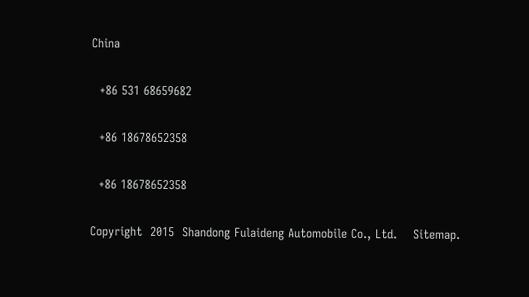China

  +86 531 68659682

  +86 18678652358

  +86 18678652358

Copyright  2015  Shandong Fulaideng Automobile Co., Ltd.    Sitemap.